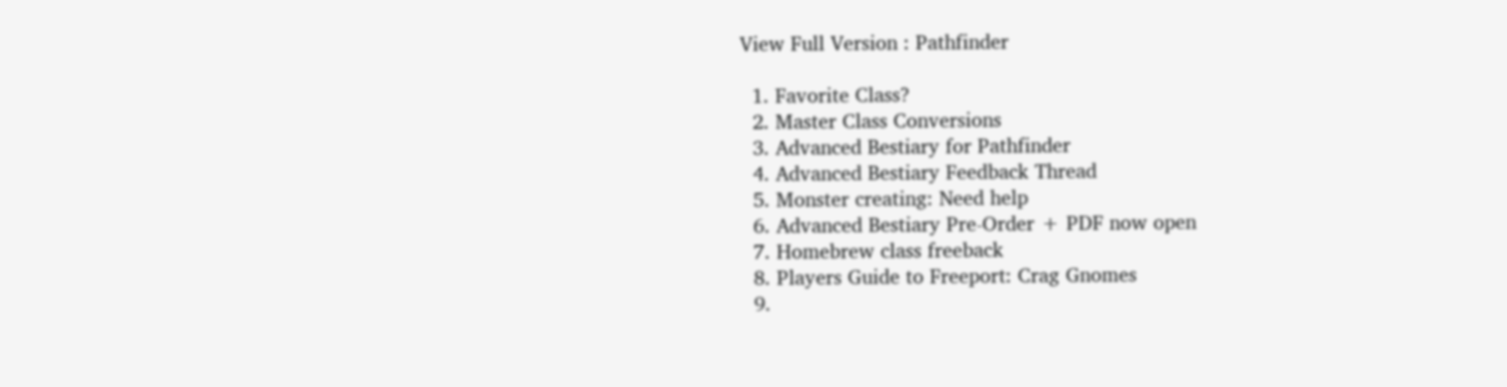View Full Version : Pathfinder

  1. Favorite Class?
  2. Master Class Conversions
  3. Advanced Bestiary for Pathfinder
  4. Advanced Bestiary Feedback Thread
  5. Monster creating: Need help
  6. Advanced Bestiary Pre-Order + PDF now open
  7. Homebrew class freeback
  8. Players Guide to Freeport: Crag Gnomes
  9.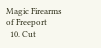Magic Firearms of Freeport
  10. Cut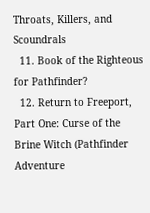Throats, Killers, and Scoundrals
  11. Book of the Righteous for Pathfinder?
  12. Return to Freeport, Part One: Curse of the Brine Witch (Pathfinder Adventure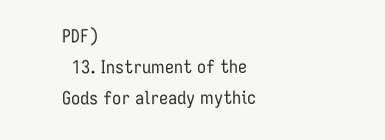PDF)
  13. Instrument of the Gods for already mythic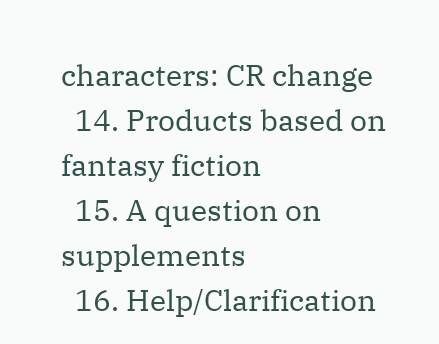characters: CR change
  14. Products based on fantasy fiction
  15. A question on supplements
  16. Help/Clarification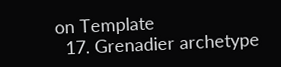on Template
  17. Grenadier archetype